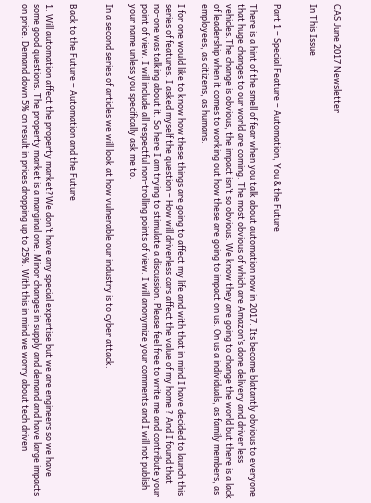CAS June 2017 Newsletter

In This Issue


Part 1 – Special Feature – Automation, You & the Future

There is a hint of the smell of fear when you talk about automation now in 2017. Its become blatantly obvious to everyone that huge changes to our world are coming. The most obvious of which are Amazon’s done delivery and driver less vehicles.The change is obvious, the impact isn’t so obvious. We know they are going to change the world but there is a lack of leadership when it comes to working out how these are going to impact on us. On us a individuals, as family members, as employees, as citizens, as humans.

I for one would like to know how these things are going to affect my life and with that in mind I have decided to launch this series of features. I asked myself the question – How will driverless cars affect the value of my home ? And I found that no-one was talking about it. So here I am trying to stimulate a discussion. Please feel free to write me and contribute your point of view. I will include all respectful non-trolling points of view. I will anonymize your comments and I will not publish your name unless you specifically ask me to.

In a second series of articles we will look at how vulnerable our industry is to cyber attack.


Back to the Future – Automation and the Future

1. Will automation affect the property market?We don’t have any special expertise but we are engineers so we have some good questions. The property market is a marginal one. Minor changes in supply and demand and have large impacts on price. Demand down 5% cn result in prices dropping up to 25%. With this in mind we worry about tech driven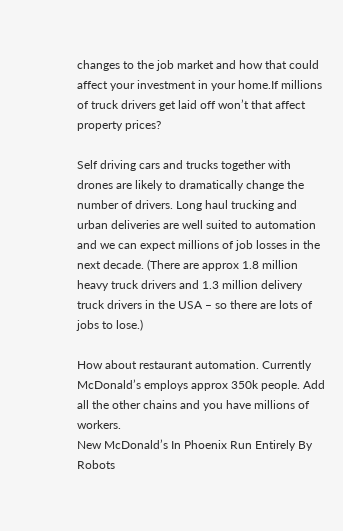changes to the job market and how that could affect your investment in your home.If millions of truck drivers get laid off won’t that affect property prices?

Self driving cars and trucks together with drones are likely to dramatically change the number of drivers. Long haul trucking and urban deliveries are well suited to automation and we can expect millions of job losses in the next decade. (There are approx 1.8 million heavy truck drivers and 1.3 million delivery truck drivers in the USA – so there are lots of jobs to lose.)

How about restaurant automation. Currently McDonald’s employs approx 350k people. Add all the other chains and you have millions of workers.
New McDonald’s In Phoenix Run Entirely By Robots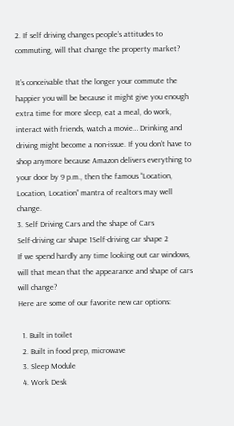2. If self driving changes people’s attitudes to commuting, will that change the property market?

It’s conceivable that the longer your commute the happier you will be because it might give you enough extra time for more sleep, eat a meal, do work, interact with friends, watch a movie… Drinking and driving might become a non-issue. If you don’t have to shop anymore because Amazon delivers everything to your door by 9 p.m., then the famous “Location, Location, Location” mantra of realtors may well change.
3. Self Driving Cars and the shape of Cars
Self-driving car shape 1Self-driving car shape 2
If we spend hardly any time looking out car windows, will that mean that the appearance and shape of cars will change?
Here are some of our favorite new car options:

  1. Built in toilet
  2. Built in food prep, microwave
  3. Sleep Module
  4. Work Desk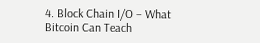4. Block Chain I/O – What Bitcoin Can Teach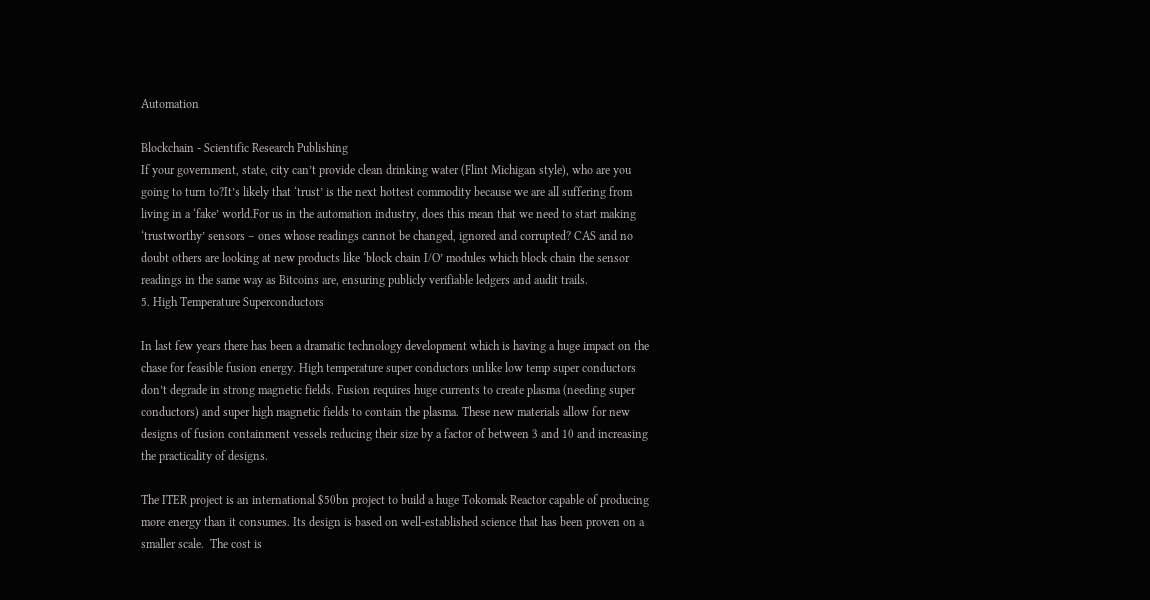Automation

Blockchain - Scientific Research Publishing
If your government, state, city can’t provide clean drinking water (Flint Michigan style), who are you going to turn to?It’s likely that ‘trust’ is the next hottest commodity because we are all suffering from living in a ‘fake’ world.For us in the automation industry, does this mean that we need to start making ‘trustworthy’ sensors – ones whose readings cannot be changed, ignored and corrupted? CAS and no doubt others are looking at new products like ‘block chain I/O’ modules which block chain the sensor readings in the same way as Bitcoins are, ensuring publicly verifiable ledgers and audit trails.
5. High Temperature Superconductors

In last few years there has been a dramatic technology development which is having a huge impact on the chase for feasible fusion energy. High temperature super conductors unlike low temp super conductors don’t degrade in strong magnetic fields. Fusion requires huge currents to create plasma (needing super conductors) and super high magnetic fields to contain the plasma. These new materials allow for new designs of fusion containment vessels reducing their size by a factor of between 3 and 10 and increasing the practicality of designs.

The ITER project is an international $50bn project to build a huge Tokomak Reactor capable of producing more energy than it consumes. Its design is based on well-established science that has been proven on a smaller scale.  The cost is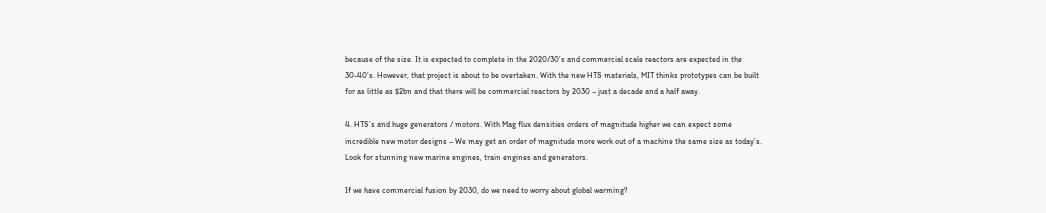because of the size. It is expected to complete in the 2020/30’s and commercial scale reactors are expected in the 30-40’s. However, that project is about to be overtaken. With the new HTS materials, MIT thinks prototypes can be built for as little as $2bn and that there will be commercial reactors by 2030 – just a decade and a half away.

4. HTS’s and huge generators / motors. With Mag flux densities orders of magnitude higher we can expect some incredible new motor designs – We may get an order of magnitude more work out of a machine the same size as today’s. Look for stunning new marine engines, train engines and generators.

If we have commercial fusion by 2030, do we need to worry about global warming?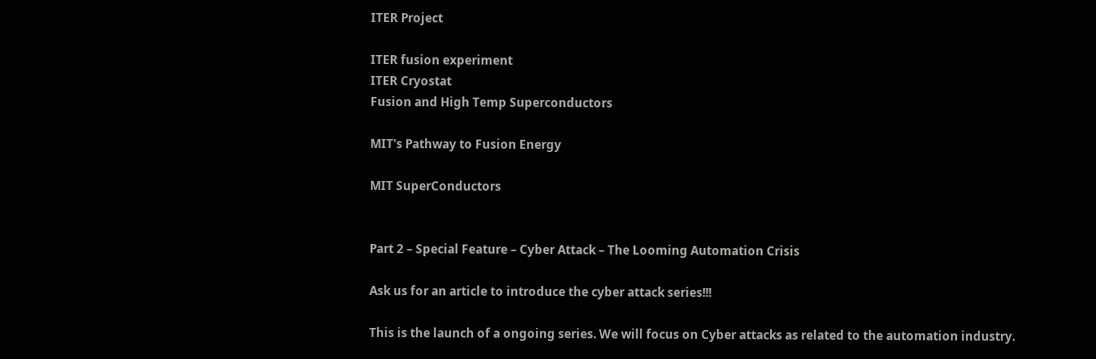ITER Project

ITER fusion experiment
ITER Cryostat
Fusion and High Temp Superconductors

MIT's Pathway to Fusion Energy

MIT SuperConductors


Part 2 – Special Feature – Cyber Attack – The Looming Automation Crisis

Ask us for an article to introduce the cyber attack series!!!

This is the launch of a ongoing series. We will focus on Cyber attacks as related to the automation industry.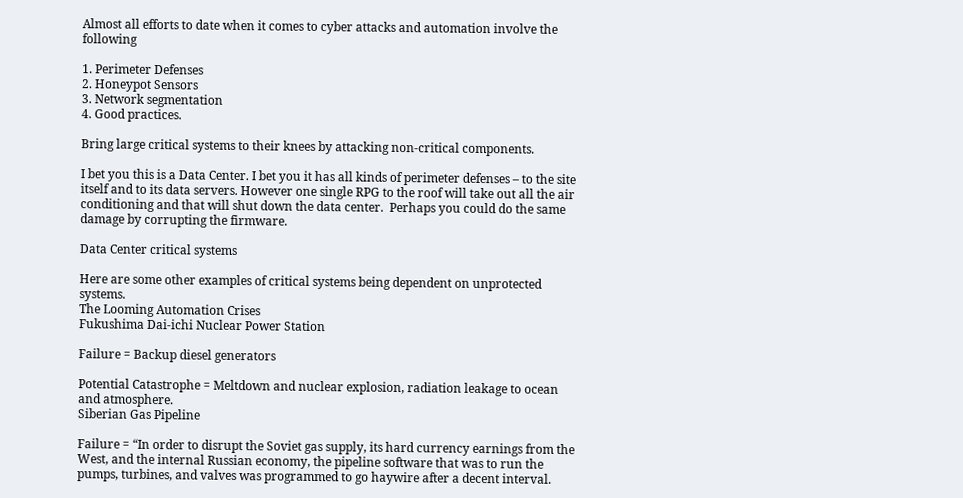Almost all efforts to date when it comes to cyber attacks and automation involve the following

1. Perimeter Defenses
2. Honeypot Sensors
3. Network segmentation
4. Good practices.

Bring large critical systems to their knees by attacking non-critical components.

I bet you this is a Data Center. I bet you it has all kinds of perimeter defenses – to the site itself and to its data servers. However one single RPG to the roof will take out all the air conditioning and that will shut down the data center.  Perhaps you could do the same damage by corrupting the firmware.

Data Center critical systems

Here are some other examples of critical systems being dependent on unprotected systems.
The Looming Automation Crises
Fukushima Dai-ichi Nuclear Power Station

Failure = Backup diesel generators

Potential Catastrophe = Meltdown and nuclear explosion, radiation leakage to ocean and atmosphere.
Siberian Gas Pipeline

Failure = “In order to disrupt the Soviet gas supply, its hard currency earnings from the West, and the internal Russian economy, the pipeline software that was to run the pumps, turbines, and valves was programmed to go haywire after a decent interval.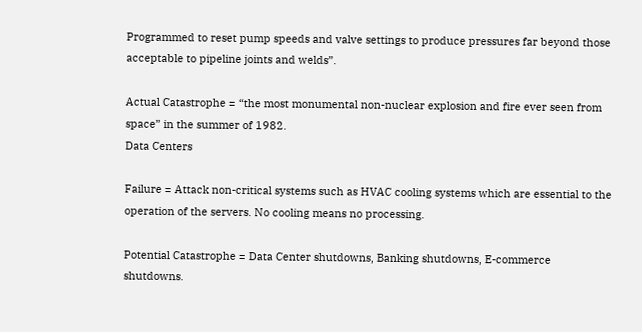Programmed to reset pump speeds and valve settings to produce pressures far beyond those acceptable to pipeline joints and welds”.

Actual Catastrophe = “the most monumental non-nuclear explosion and fire ever seen from space” in the summer of 1982.
Data Centers

Failure = Attack non-critical systems such as HVAC cooling systems which are essential to the operation of the servers. No cooling means no processing.

Potential Catastrophe = Data Center shutdowns, Banking shutdowns, E-commerce shutdowns.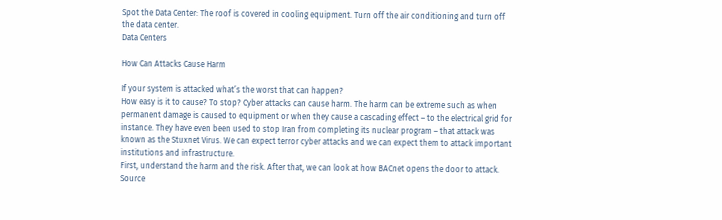Spot the Data Center: The roof is covered in cooling equipment. Turn off the air conditioning and turn off the data center.
Data Centers

How Can Attacks Cause Harm

If your system is attacked what’s the worst that can happen?
How easy is it to cause? To stop? Cyber attacks can cause harm. The harm can be extreme such as when permanent damage is caused to equipment or when they cause a cascading effect – to the electrical grid for instance. They have even been used to stop Iran from completing its nuclear program – that attack was known as the Stuxnet Virus. We can expect terror cyber attacks and we can expect them to attack important institutions and infrastructure.
First, understand the harm and the risk. After that, we can look at how BACnet opens the door to attack.
Source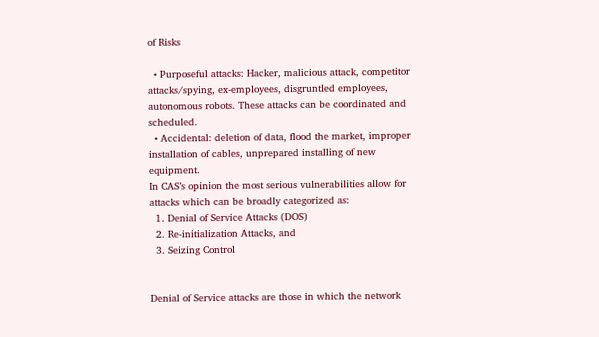of Risks

  • Purposeful attacks: Hacker, malicious attack, competitor attacks/spying, ex-employees, disgruntled employees, autonomous robots. These attacks can be coordinated and scheduled.
  • Accidental: deletion of data, flood the market, improper installation of cables, unprepared installing of new equipment.
In CAS’s opinion the most serious vulnerabilities allow for attacks which can be broadly categorized as:
  1. Denial of Service Attacks (DOS)
  2. Re-initialization Attacks, and
  3. Seizing Control


Denial of Service attacks are those in which the network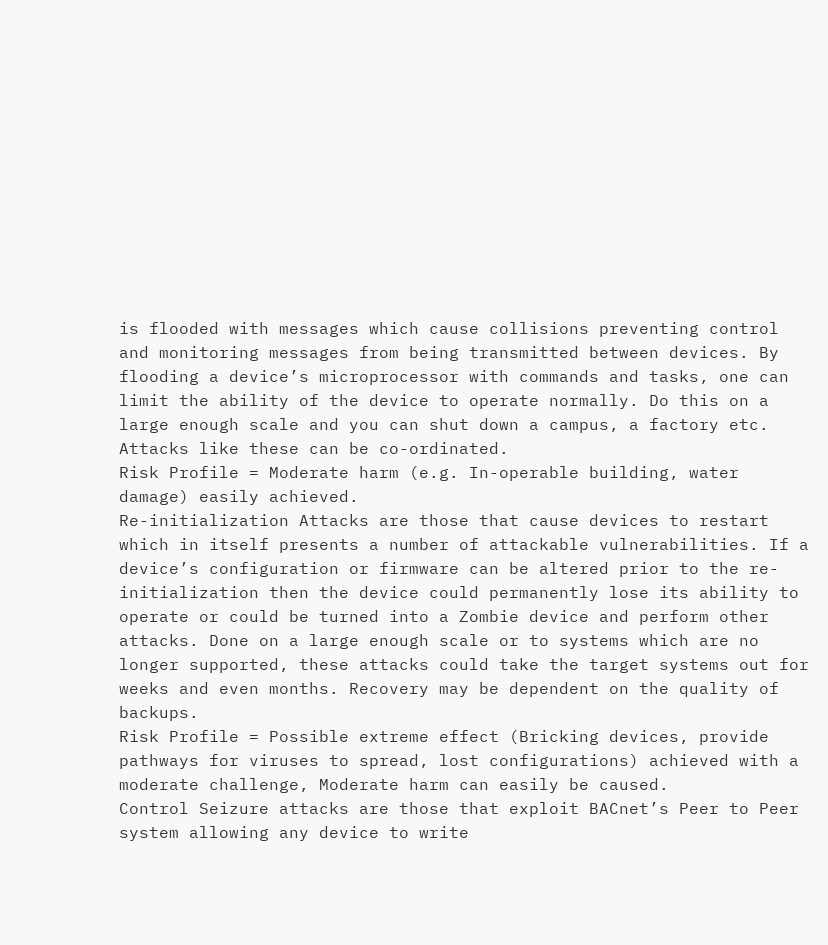is flooded with messages which cause collisions preventing control and monitoring messages from being transmitted between devices. By flooding a device’s microprocessor with commands and tasks, one can limit the ability of the device to operate normally. Do this on a large enough scale and you can shut down a campus, a factory etc. Attacks like these can be co-ordinated.
Risk Profile = Moderate harm (e.g. In-operable building, water damage) easily achieved.
Re-initialization Attacks are those that cause devices to restart which in itself presents a number of attackable vulnerabilities. If a device’s configuration or firmware can be altered prior to the re-initialization then the device could permanently lose its ability to operate or could be turned into a Zombie device and perform other attacks. Done on a large enough scale or to systems which are no longer supported, these attacks could take the target systems out for weeks and even months. Recovery may be dependent on the quality of backups.
Risk Profile = Possible extreme effect (Bricking devices, provide pathways for viruses to spread, lost configurations) achieved with a moderate challenge, Moderate harm can easily be caused.
Control Seizure attacks are those that exploit BACnet’s Peer to Peer system allowing any device to write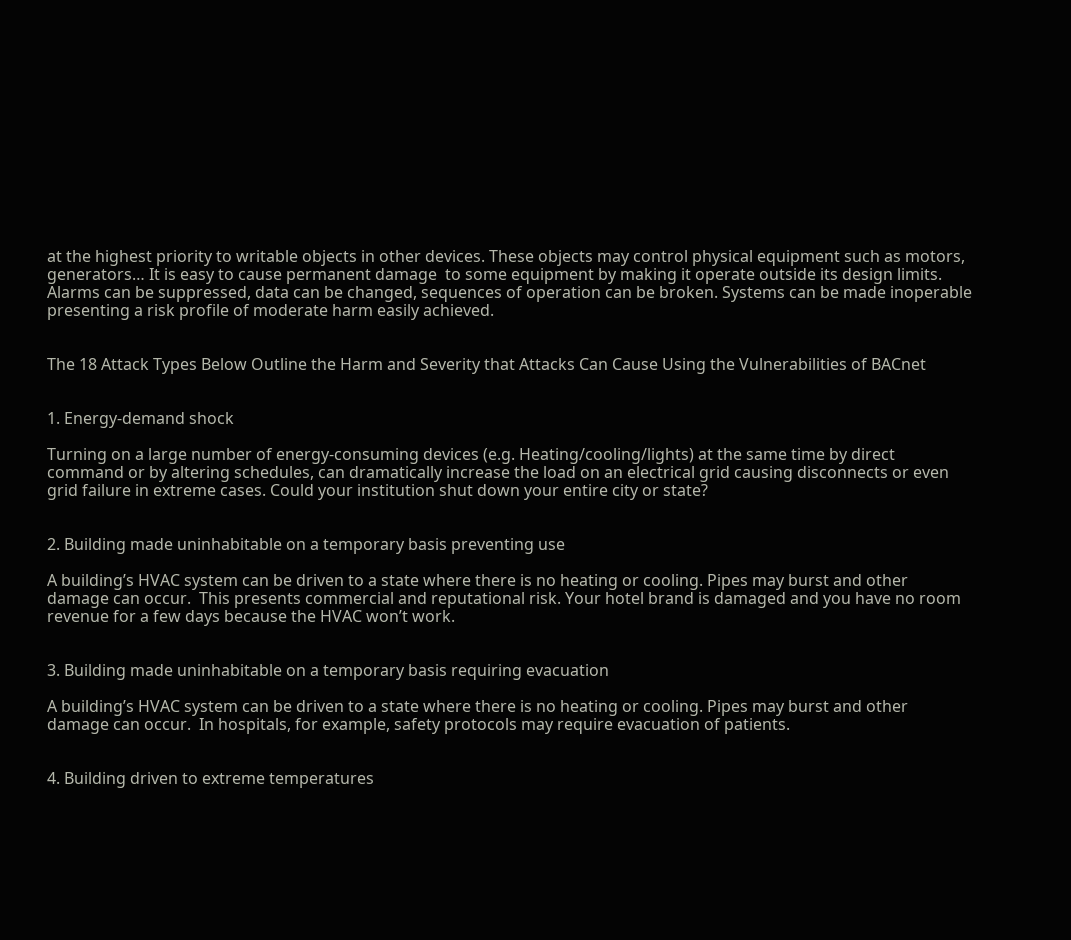at the highest priority to writable objects in other devices. These objects may control physical equipment such as motors, generators… It is easy to cause permanent damage  to some equipment by making it operate outside its design limits. Alarms can be suppressed, data can be changed, sequences of operation can be broken. Systems can be made inoperable presenting a risk profile of moderate harm easily achieved.


The 18 Attack Types Below Outline the Harm and Severity that Attacks Can Cause Using the Vulnerabilities of BACnet


1. Energy-demand shock

Turning on a large number of energy-consuming devices (e.g. Heating/cooling/lights) at the same time by direct command or by altering schedules, can dramatically increase the load on an electrical grid causing disconnects or even grid failure in extreme cases. Could your institution shut down your entire city or state?


2. Building made uninhabitable on a temporary basis preventing use

A building’s HVAC system can be driven to a state where there is no heating or cooling. Pipes may burst and other damage can occur.  This presents commercial and reputational risk. Your hotel brand is damaged and you have no room revenue for a few days because the HVAC won’t work.


3. Building made uninhabitable on a temporary basis requiring evacuation

A building’s HVAC system can be driven to a state where there is no heating or cooling. Pipes may burst and other damage can occur.  In hospitals, for example, safety protocols may require evacuation of patients.


4. Building driven to extreme temperatures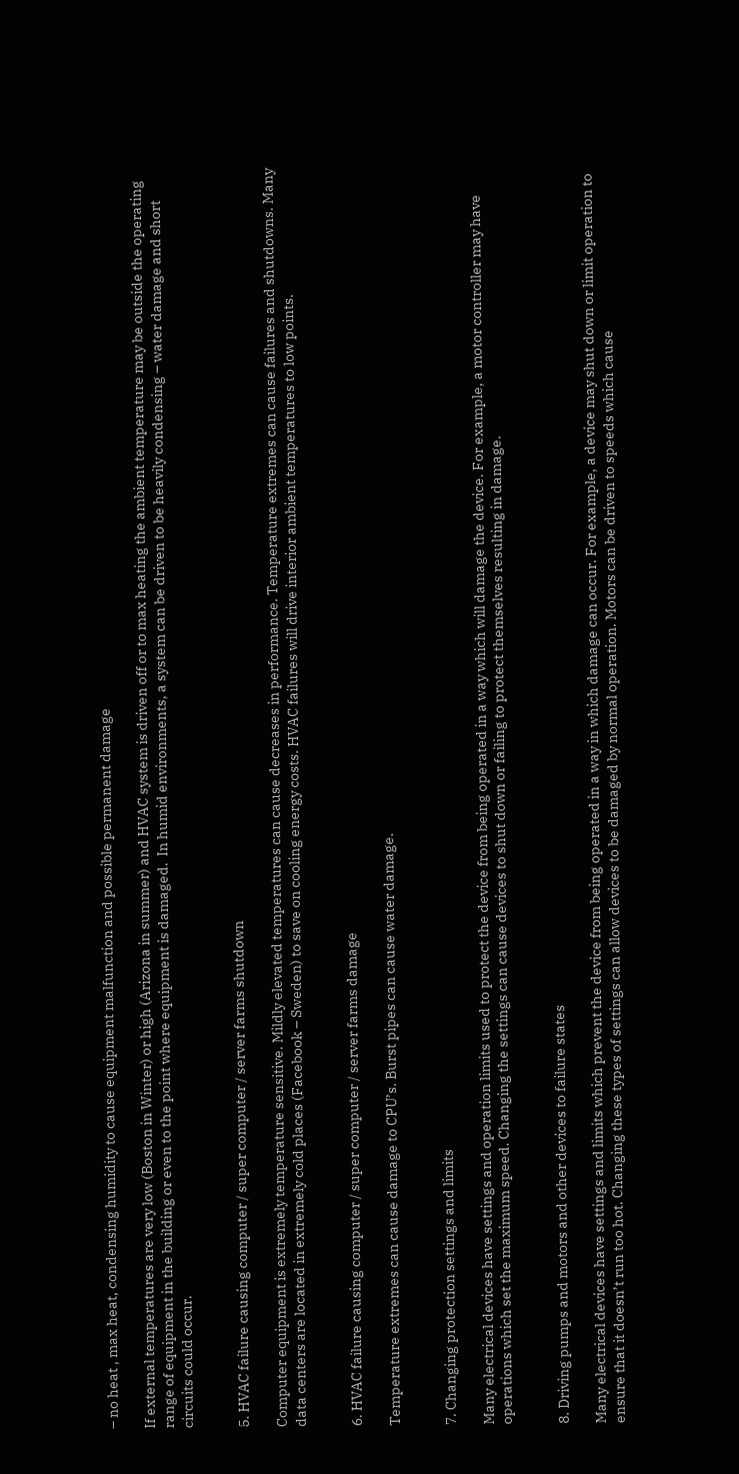– no heat , max heat, condensing humidity to cause equipment malfunction and possible permanent damage

If external temperatures are very low (Boston in Winter) or high (Arizona in summer) and HVAC system is driven off or to max heating the ambient temperature may be outside the operating range of equipment in the building or even to the point where equipment is damaged.  In humid environments, a system can be driven to be heavily condensing – water damage and short circuits could occur.


5. HVAC failure causing computer / super computer / server farms shutdown

Computer equipment is extremely temperature sensitive. Mildly elevated temperatures can cause decreases in performance. Temperature extremes can cause failures and shutdowns. Many data centers are located in extremely cold places (Facebook – Sweden) to save on cooling energy costs. HVAC failures will drive interior ambient temperatures to low points.


6. HVAC failure causing computer / super computer / server farms damage

Temperature extremes can cause damage to CPU’s. Burst pipes can cause water damage.


7. Changing protection settings and limits

Many electrical devices have settings and operation limits used to protect the device from being operated in a way which will damage the device. For example, a motor controller may have operations which set the maximum speed. Changing the settings can cause devices to shut down or failing to protect themselves resulting in damage.


8. Driving pumps and motors and other devices to failure states

Many electrical devices have settings and limits which prevent the device from being operated in a way in which damage can occur. For example, a device may shut down or limit operation to ensure that it doesn’t run too hot. Changing these types of settings can allow devices to be damaged by normal operation. Motors can be driven to speeds which cause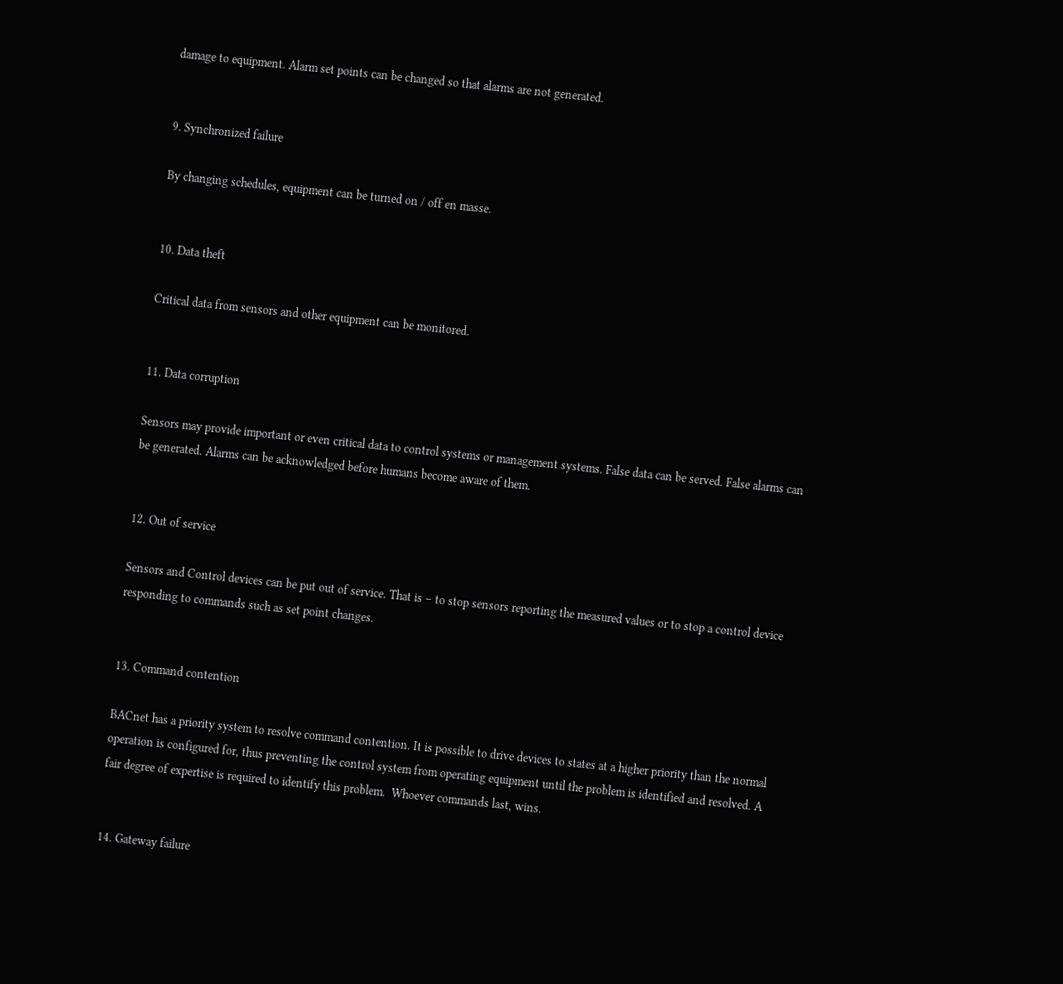damage to equipment. Alarm set points can be changed so that alarms are not generated.


9. Synchronized failure

By changing schedules, equipment can be turned on / off en masse.


10. Data theft

Critical data from sensors and other equipment can be monitored.


11. Data corruption

Sensors may provide important or even critical data to control systems or management systems. False data can be served. False alarms can be generated. Alarms can be acknowledged before humans become aware of them.


12. Out of service

Sensors and Control devices can be put out of service. That is – to stop sensors reporting the measured values or to stop a control device responding to commands such as set point changes.


13. Command contention

BACnet has a priority system to resolve command contention. It is possible to drive devices to states at a higher priority than the normal operation is configured for, thus preventing the control system from operating equipment until the problem is identified and resolved. A fair degree of expertise is required to identify this problem.  Whoever commands last, wins.


14. Gateway failure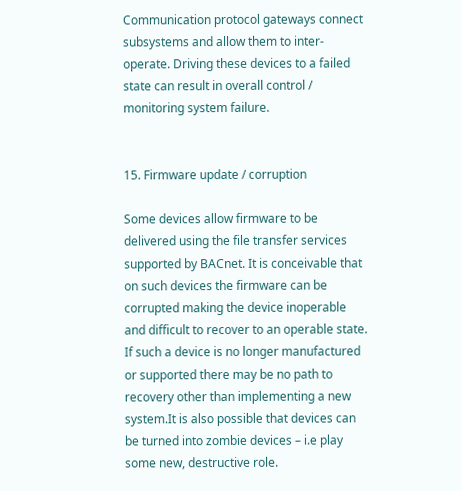Communication protocol gateways connect subsystems and allow them to inter-operate. Driving these devices to a failed state can result in overall control / monitoring system failure.


15. Firmware update / corruption

Some devices allow firmware to be delivered using the file transfer services supported by BACnet. It is conceivable that on such devices the firmware can be corrupted making the device inoperable and difficult to recover to an operable state. If such a device is no longer manufactured or supported there may be no path to recovery other than implementing a new system.It is also possible that devices can be turned into zombie devices – i.e play some new, destructive role.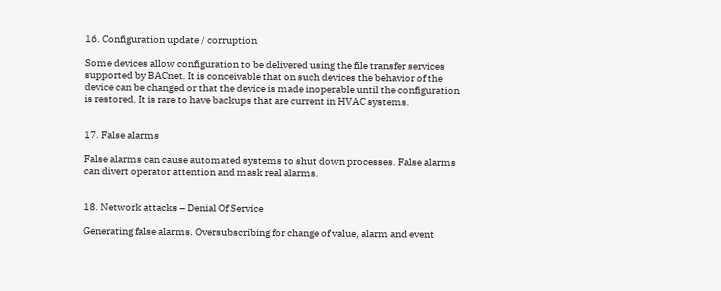16. Configuration update / corruption

Some devices allow configuration to be delivered using the file transfer services supported by BACnet. It is conceivable that on such devices the behavior of the device can be changed or that the device is made inoperable until the configuration is restored. It is rare to have backups that are current in HVAC systems.


17. False alarms

False alarms can cause automated systems to shut down processes. False alarms can divert operator attention and mask real alarms.


18. Network attacks – Denial Of Service

Generating false alarms. Oversubscribing for change of value, alarm and event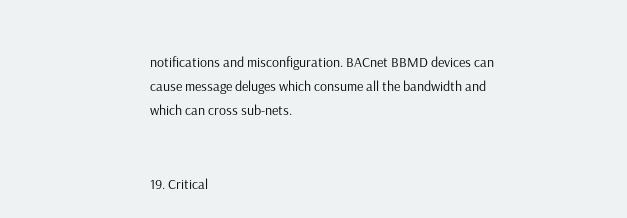notifications and misconfiguration. BACnet BBMD devices can cause message deluges which consume all the bandwidth and which can cross sub-nets.


19. Critical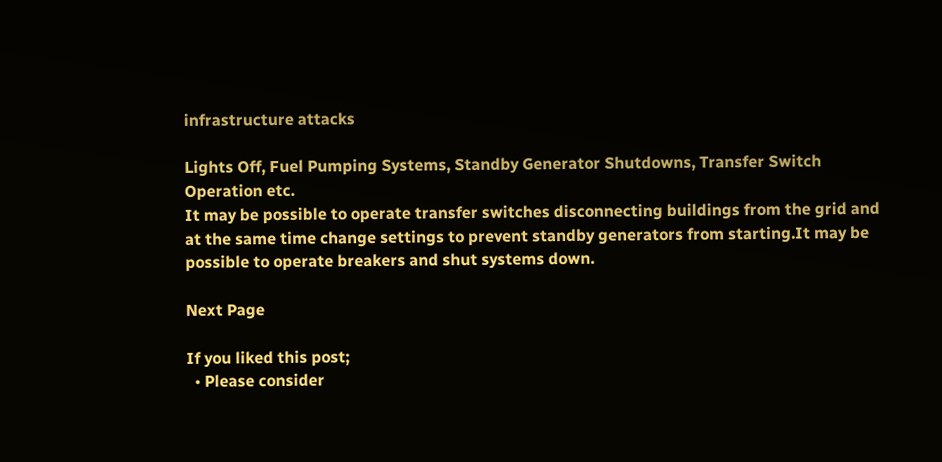infrastructure attacks

Lights Off, Fuel Pumping Systems, Standby Generator Shutdowns, Transfer Switch Operation etc.
It may be possible to operate transfer switches disconnecting buildings from the grid and at the same time change settings to prevent standby generators from starting.It may be possible to operate breakers and shut systems down.

Next Page

If you liked this post;
  • Please consider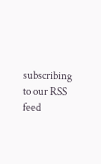subscribing to our RSS feed